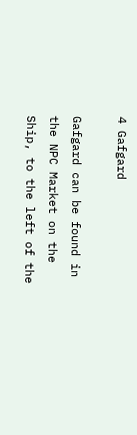4 Gafgard

Gafgard can be found in the NPC Market on the Ship, to the left of the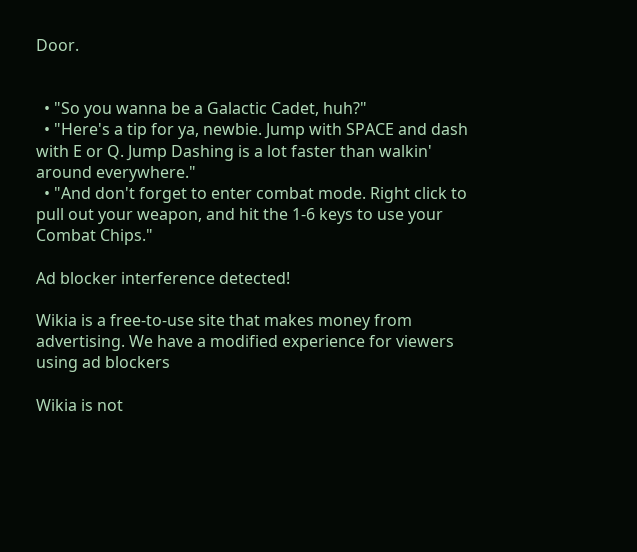Door.


  • "So you wanna be a Galactic Cadet, huh?"
  • "Here's a tip for ya, newbie. Jump with SPACE and dash with E or Q. Jump Dashing is a lot faster than walkin' around everywhere."
  • "And don't forget to enter combat mode. Right click to pull out your weapon, and hit the 1-6 keys to use your Combat Chips."

Ad blocker interference detected!

Wikia is a free-to-use site that makes money from advertising. We have a modified experience for viewers using ad blockers

Wikia is not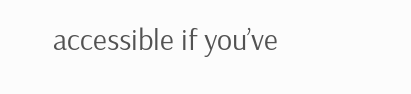accessible if you’ve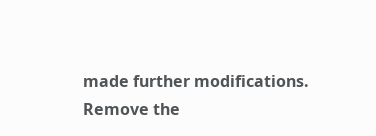made further modifications. Remove the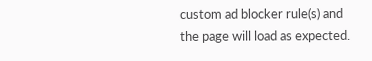custom ad blocker rule(s) and the page will load as expected.